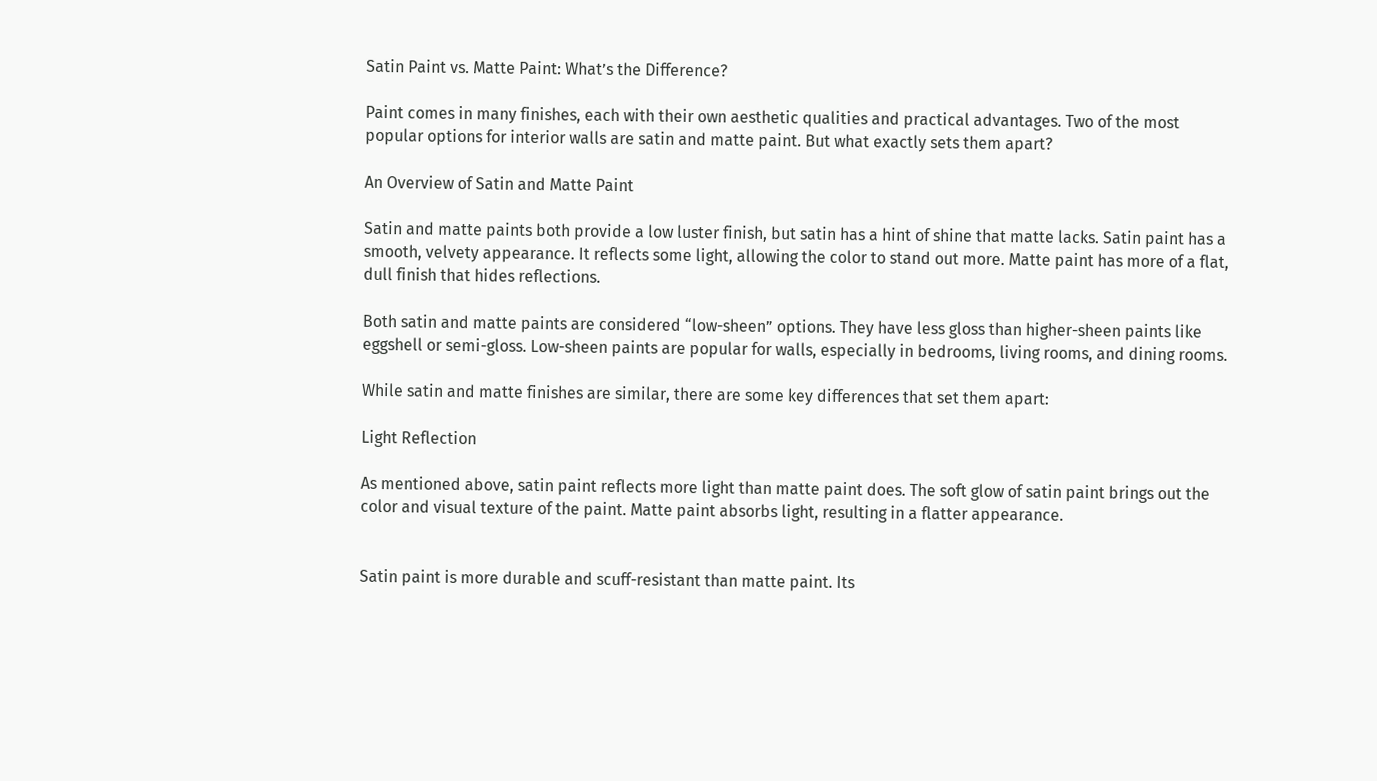Satin Paint vs. Matte Paint: What’s the Difference?

Paint comes in many finishes, each with their own aesthetic qualities and practical advantages. Two of the most popular options for interior walls are satin and matte paint. But what exactly sets them apart?

An Overview of Satin and Matte Paint

Satin and matte paints both provide a low luster finish, but satin has a hint of shine that matte lacks. Satin paint has a smooth, velvety appearance. It reflects some light, allowing the color to stand out more. Matte paint has more of a flat, dull finish that hides reflections.

Both satin and matte paints are considered “low-sheen” options. They have less gloss than higher-sheen paints like eggshell or semi-gloss. Low-sheen paints are popular for walls, especially in bedrooms, living rooms, and dining rooms.

While satin and matte finishes are similar, there are some key differences that set them apart:

Light Reflection

As mentioned above, satin paint reflects more light than matte paint does. The soft glow of satin paint brings out the color and visual texture of the paint. Matte paint absorbs light, resulting in a flatter appearance.


Satin paint is more durable and scuff-resistant than matte paint. Its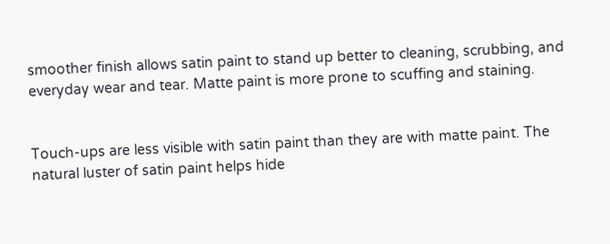smoother finish allows satin paint to stand up better to cleaning, scrubbing, and everyday wear and tear. Matte paint is more prone to scuffing and staining.


Touch-ups are less visible with satin paint than they are with matte paint. The natural luster of satin paint helps hide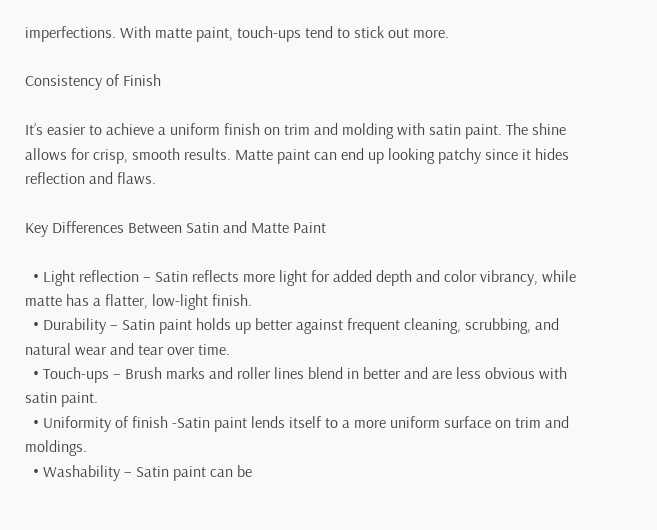imperfections. With matte paint, touch-ups tend to stick out more.

Consistency of Finish

It’s easier to achieve a uniform finish on trim and molding with satin paint. The shine allows for crisp, smooth results. Matte paint can end up looking patchy since it hides reflection and flaws.

Key Differences Between Satin and Matte Paint

  • Light reflection – Satin reflects more light for added depth and color vibrancy, while matte has a flatter, low-light finish.
  • Durability – Satin paint holds up better against frequent cleaning, scrubbing, and natural wear and tear over time.
  • Touch-ups – Brush marks and roller lines blend in better and are less obvious with satin paint.
  • Uniformity of finish -Satin paint lends itself to a more uniform surface on trim and moldings.
  • Washability – Satin paint can be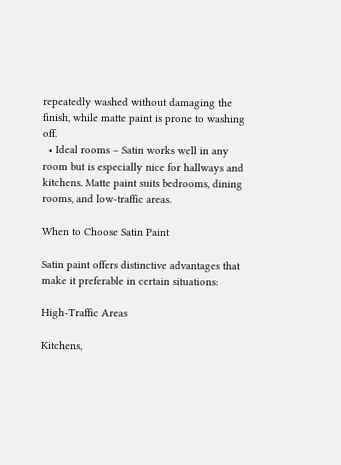repeatedly washed without damaging the finish, while matte paint is prone to washing off.
  • Ideal rooms – Satin works well in any room but is especially nice for hallways and kitchens. Matte paint suits bedrooms, dining rooms, and low-traffic areas.

When to Choose Satin Paint

Satin paint offers distinctive advantages that make it preferable in certain situations:

High-Traffic Areas

Kitchens,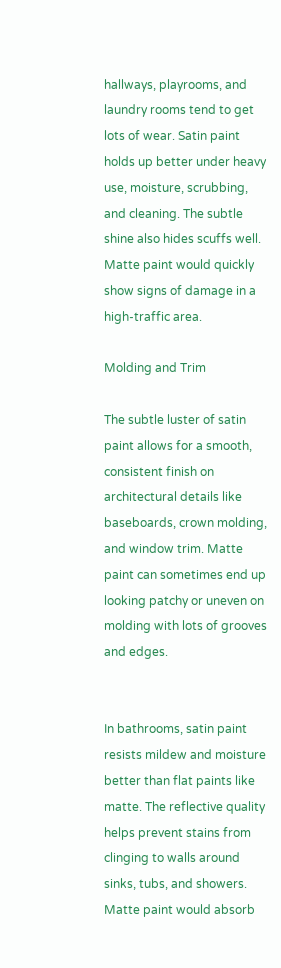hallways, playrooms, and laundry rooms tend to get lots of wear. Satin paint holds up better under heavy use, moisture, scrubbing, and cleaning. The subtle shine also hides scuffs well. Matte paint would quickly show signs of damage in a high-traffic area.

Molding and Trim

The subtle luster of satin paint allows for a smooth, consistent finish on architectural details like baseboards, crown molding, and window trim. Matte paint can sometimes end up looking patchy or uneven on molding with lots of grooves and edges.


In bathrooms, satin paint resists mildew and moisture better than flat paints like matte. The reflective quality helps prevent stains from clinging to walls around sinks, tubs, and showers. Matte paint would absorb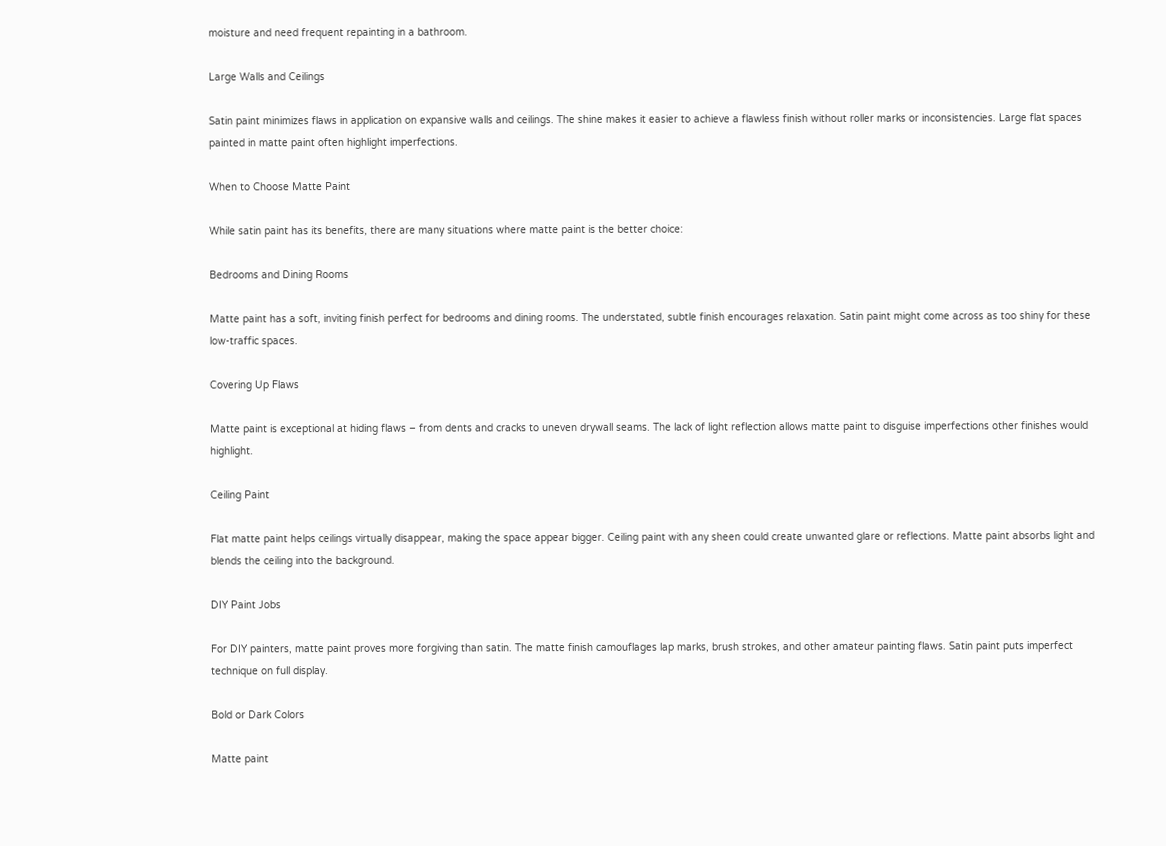moisture and need frequent repainting in a bathroom.

Large Walls and Ceilings

Satin paint minimizes flaws in application on expansive walls and ceilings. The shine makes it easier to achieve a flawless finish without roller marks or inconsistencies. Large flat spaces painted in matte paint often highlight imperfections.

When to Choose Matte Paint

While satin paint has its benefits, there are many situations where matte paint is the better choice:

Bedrooms and Dining Rooms

Matte paint has a soft, inviting finish perfect for bedrooms and dining rooms. The understated, subtle finish encourages relaxation. Satin paint might come across as too shiny for these low-traffic spaces.

Covering Up Flaws

Matte paint is exceptional at hiding flaws – from dents and cracks to uneven drywall seams. The lack of light reflection allows matte paint to disguise imperfections other finishes would highlight.

Ceiling Paint

Flat matte paint helps ceilings virtually disappear, making the space appear bigger. Ceiling paint with any sheen could create unwanted glare or reflections. Matte paint absorbs light and blends the ceiling into the background.

DIY Paint Jobs

For DIY painters, matte paint proves more forgiving than satin. The matte finish camouflages lap marks, brush strokes, and other amateur painting flaws. Satin paint puts imperfect technique on full display.

Bold or Dark Colors

Matte paint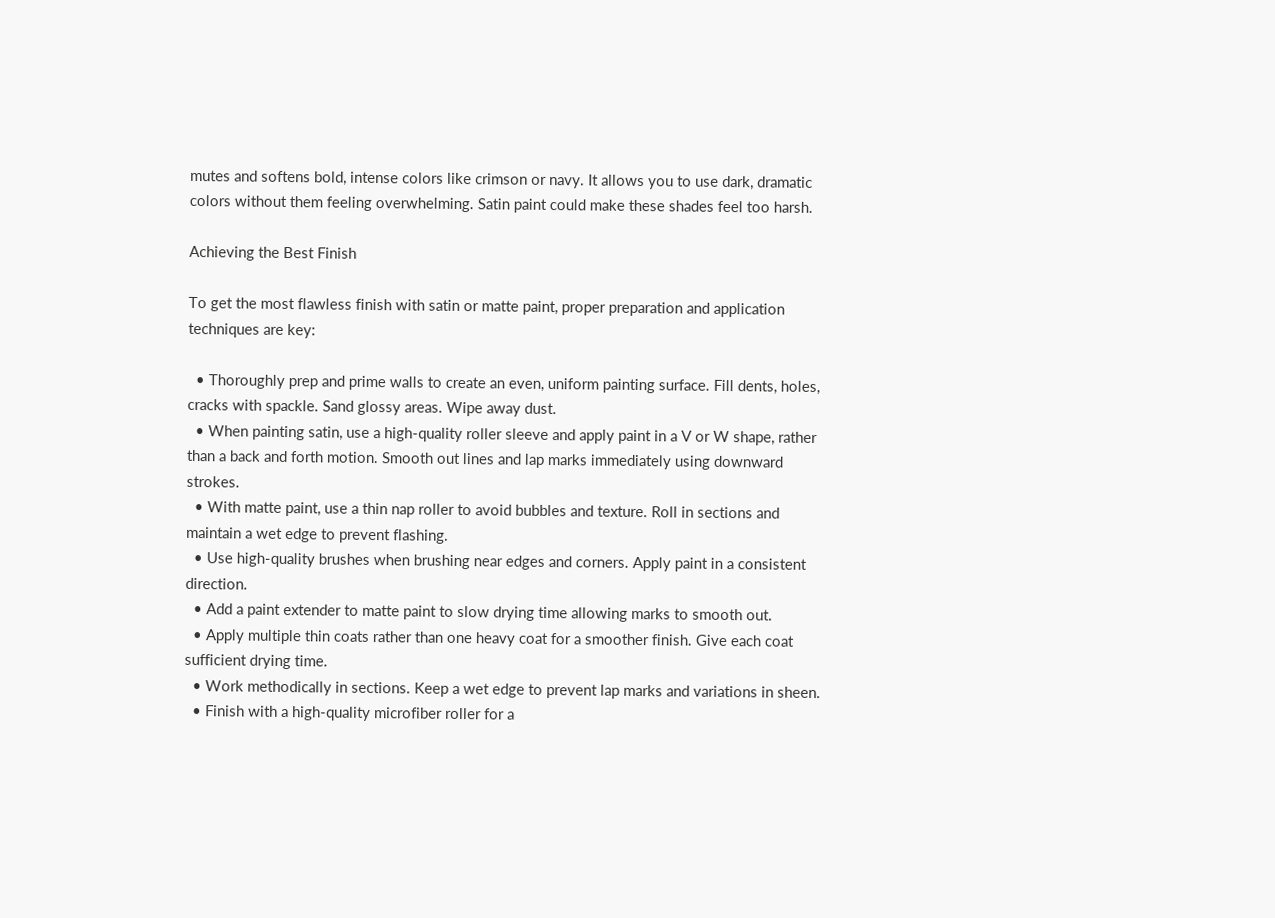mutes and softens bold, intense colors like crimson or navy. It allows you to use dark, dramatic colors without them feeling overwhelming. Satin paint could make these shades feel too harsh.

Achieving the Best Finish

To get the most flawless finish with satin or matte paint, proper preparation and application techniques are key:

  • Thoroughly prep and prime walls to create an even, uniform painting surface. Fill dents, holes, cracks with spackle. Sand glossy areas. Wipe away dust.
  • When painting satin, use a high-quality roller sleeve and apply paint in a V or W shape, rather than a back and forth motion. Smooth out lines and lap marks immediately using downward strokes.
  • With matte paint, use a thin nap roller to avoid bubbles and texture. Roll in sections and maintain a wet edge to prevent flashing.
  • Use high-quality brushes when brushing near edges and corners. Apply paint in a consistent direction.
  • Add a paint extender to matte paint to slow drying time allowing marks to smooth out.
  • Apply multiple thin coats rather than one heavy coat for a smoother finish. Give each coat sufficient drying time.
  • Work methodically in sections. Keep a wet edge to prevent lap marks and variations in sheen.
  • Finish with a high-quality microfiber roller for a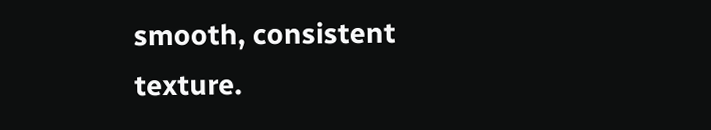smooth, consistent texture.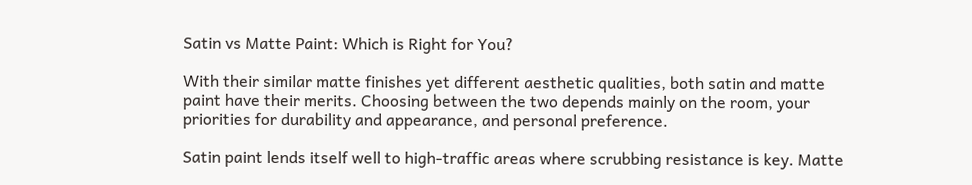Satin vs Matte Paint: Which is Right for You?

With their similar matte finishes yet different aesthetic qualities, both satin and matte paint have their merits. Choosing between the two depends mainly on the room, your priorities for durability and appearance, and personal preference.

Satin paint lends itself well to high-traffic areas where scrubbing resistance is key. Matte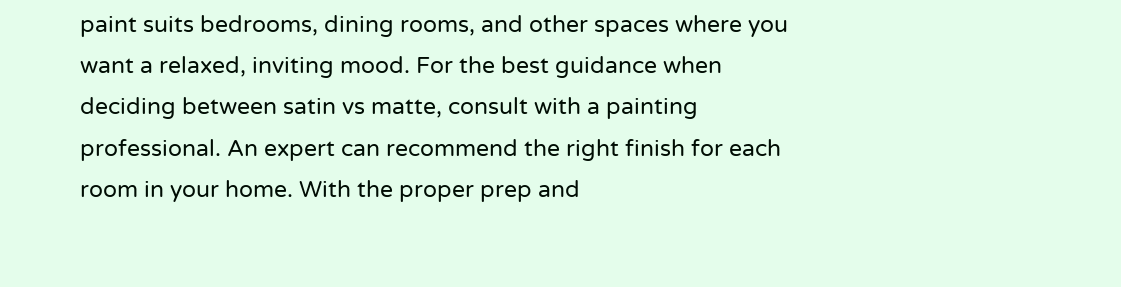paint suits bedrooms, dining rooms, and other spaces where you want a relaxed, inviting mood. For the best guidance when deciding between satin vs matte, consult with a painting professional. An expert can recommend the right finish for each room in your home. With the proper prep and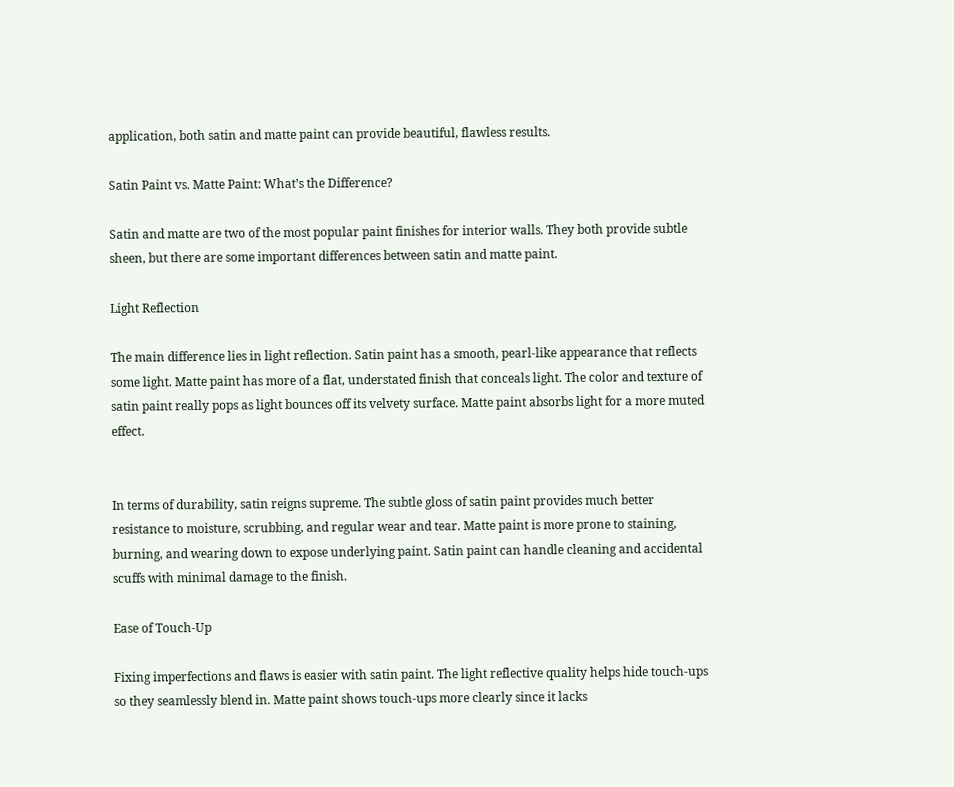application, both satin and matte paint can provide beautiful, flawless results.

Satin Paint vs. Matte Paint: What’s the Difference?

Satin and matte are two of the most popular paint finishes for interior walls. They both provide subtle sheen, but there are some important differences between satin and matte paint.

Light Reflection

The main difference lies in light reflection. Satin paint has a smooth, pearl-like appearance that reflects some light. Matte paint has more of a flat, understated finish that conceals light. The color and texture of satin paint really pops as light bounces off its velvety surface. Matte paint absorbs light for a more muted effect.


In terms of durability, satin reigns supreme. The subtle gloss of satin paint provides much better resistance to moisture, scrubbing, and regular wear and tear. Matte paint is more prone to staining, burning, and wearing down to expose underlying paint. Satin paint can handle cleaning and accidental scuffs with minimal damage to the finish.

Ease of Touch-Up

Fixing imperfections and flaws is easier with satin paint. The light reflective quality helps hide touch-ups so they seamlessly blend in. Matte paint shows touch-ups more clearly since it lacks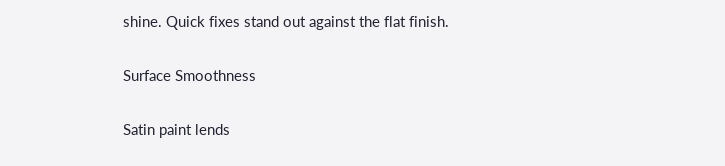shine. Quick fixes stand out against the flat finish.

Surface Smoothness

Satin paint lends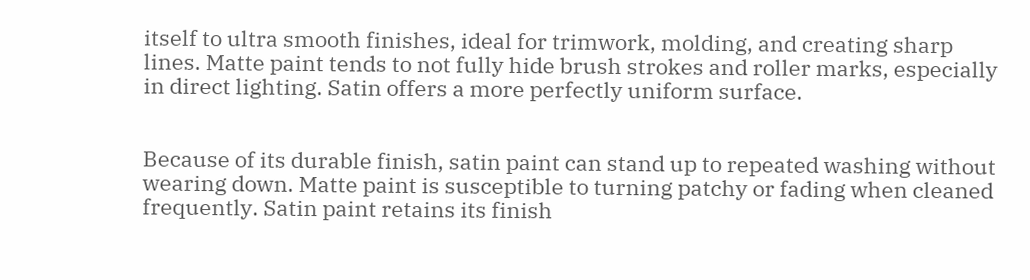itself to ultra smooth finishes, ideal for trimwork, molding, and creating sharp lines. Matte paint tends to not fully hide brush strokes and roller marks, especially in direct lighting. Satin offers a more perfectly uniform surface.


Because of its durable finish, satin paint can stand up to repeated washing without wearing down. Matte paint is susceptible to turning patchy or fading when cleaned frequently. Satin paint retains its finish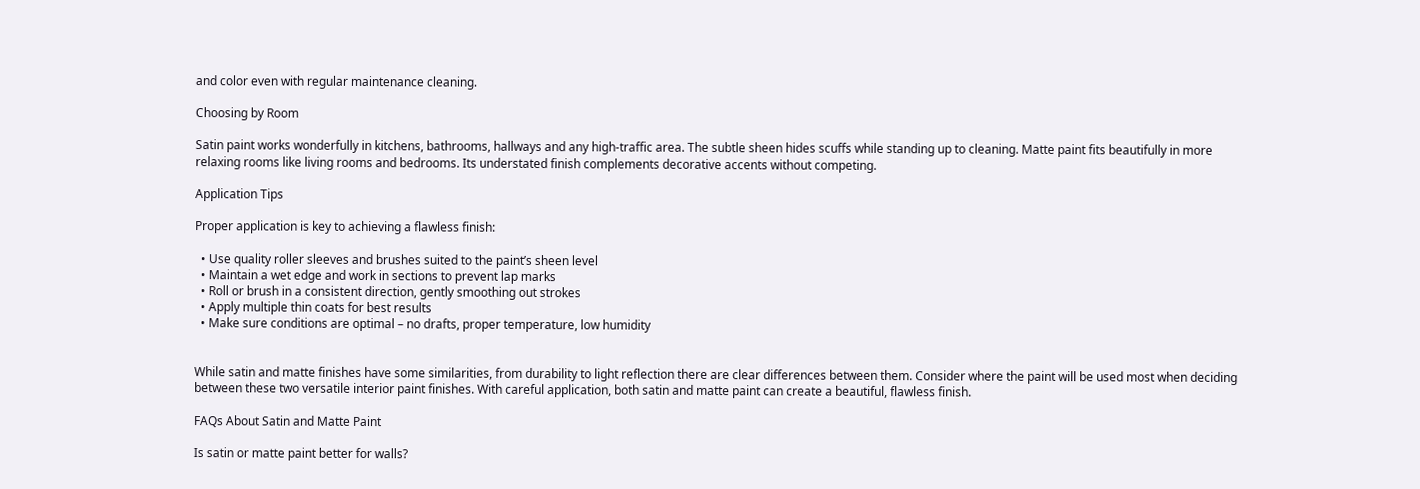and color even with regular maintenance cleaning.

Choosing by Room

Satin paint works wonderfully in kitchens, bathrooms, hallways and any high-traffic area. The subtle sheen hides scuffs while standing up to cleaning. Matte paint fits beautifully in more relaxing rooms like living rooms and bedrooms. Its understated finish complements decorative accents without competing.

Application Tips

Proper application is key to achieving a flawless finish:

  • Use quality roller sleeves and brushes suited to the paint’s sheen level
  • Maintain a wet edge and work in sections to prevent lap marks
  • Roll or brush in a consistent direction, gently smoothing out strokes
  • Apply multiple thin coats for best results
  • Make sure conditions are optimal – no drafts, proper temperature, low humidity


While satin and matte finishes have some similarities, from durability to light reflection there are clear differences between them. Consider where the paint will be used most when deciding between these two versatile interior paint finishes. With careful application, both satin and matte paint can create a beautiful, flawless finish.

FAQs About Satin and Matte Paint

Is satin or matte paint better for walls?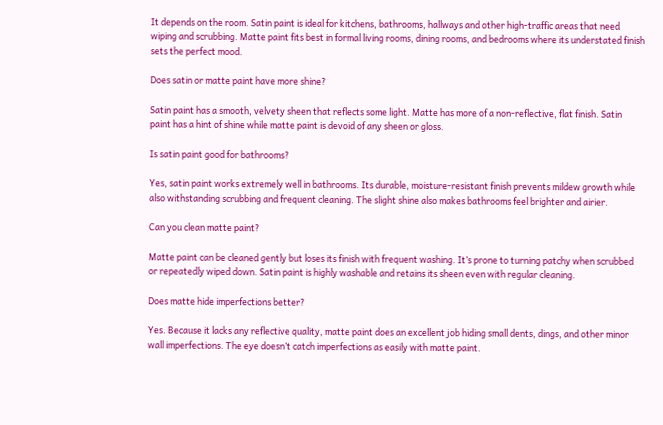It depends on the room. Satin paint is ideal for kitchens, bathrooms, hallways and other high-traffic areas that need wiping and scrubbing. Matte paint fits best in formal living rooms, dining rooms, and bedrooms where its understated finish sets the perfect mood.

Does satin or matte paint have more shine?

Satin paint has a smooth, velvety sheen that reflects some light. Matte has more of a non-reflective, flat finish. Satin paint has a hint of shine while matte paint is devoid of any sheen or gloss.

Is satin paint good for bathrooms?

Yes, satin paint works extremely well in bathrooms. Its durable, moisture-resistant finish prevents mildew growth while also withstanding scrubbing and frequent cleaning. The slight shine also makes bathrooms feel brighter and airier.

Can you clean matte paint?

Matte paint can be cleaned gently but loses its finish with frequent washing. It’s prone to turning patchy when scrubbed or repeatedly wiped down. Satin paint is highly washable and retains its sheen even with regular cleaning.

Does matte hide imperfections better?

Yes. Because it lacks any reflective quality, matte paint does an excellent job hiding small dents, dings, and other minor wall imperfections. The eye doesn’t catch imperfections as easily with matte paint.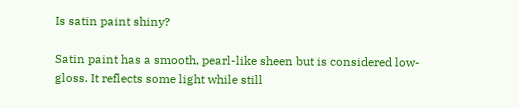Is satin paint shiny?

Satin paint has a smooth, pearl-like sheen but is considered low-gloss. It reflects some light while still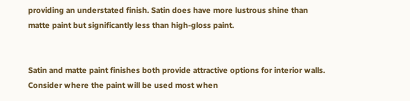providing an understated finish. Satin does have more lustrous shine than matte paint but significantly less than high-gloss paint.


Satin and matte paint finishes both provide attractive options for interior walls. Consider where the paint will be used most when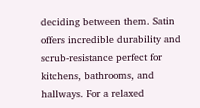deciding between them. Satin offers incredible durability and scrub-resistance perfect for kitchens, bathrooms, and hallways. For a relaxed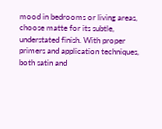mood in bedrooms or living areas, choose matte for its subtle, understated finish. With proper primers and application techniques, both satin and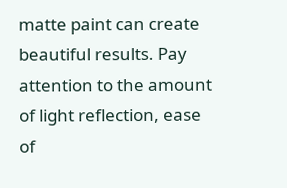matte paint can create beautiful results. Pay attention to the amount of light reflection, ease of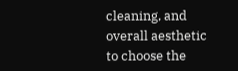cleaning, and overall aesthetic to choose the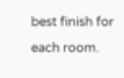best finish for each room.